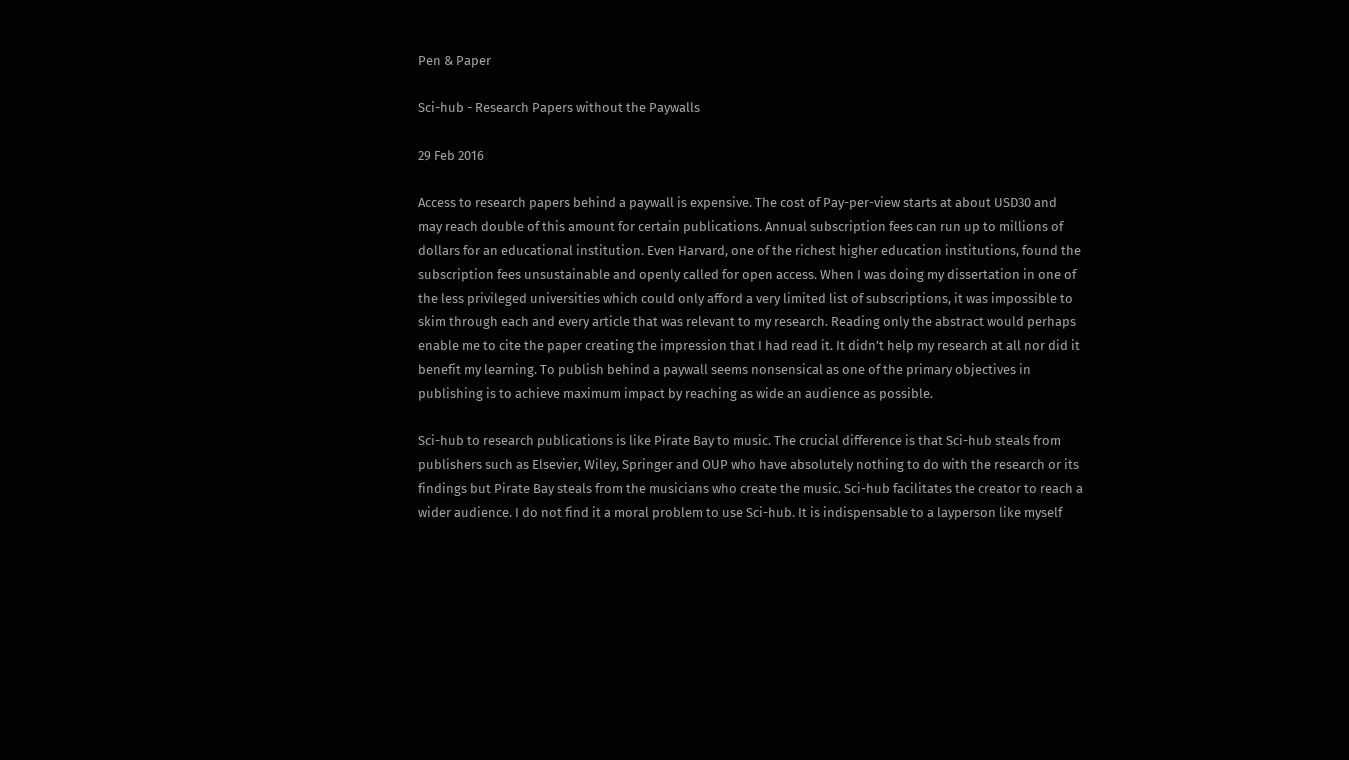Pen & Paper

Sci-hub - Research Papers without the Paywalls

29 Feb 2016

Access to research papers behind a paywall is expensive. The cost of Pay-per-view starts at about USD30 and may reach double of this amount for certain publications. Annual subscription fees can run up to millions of dollars for an educational institution. Even Harvard, one of the richest higher education institutions, found the subscription fees unsustainable and openly called for open access. When I was doing my dissertation in one of the less privileged universities which could only afford a very limited list of subscriptions, it was impossible to skim through each and every article that was relevant to my research. Reading only the abstract would perhaps enable me to cite the paper creating the impression that I had read it. It didn’t help my research at all nor did it benefit my learning. To publish behind a paywall seems nonsensical as one of the primary objectives in publishing is to achieve maximum impact by reaching as wide an audience as possible.

Sci-hub to research publications is like Pirate Bay to music. The crucial difference is that Sci-hub steals from publishers such as Elsevier, Wiley, Springer and OUP who have absolutely nothing to do with the research or its findings but Pirate Bay steals from the musicians who create the music. Sci-hub facilitates the creator to reach a wider audience. I do not find it a moral problem to use Sci-hub. It is indispensable to a layperson like myself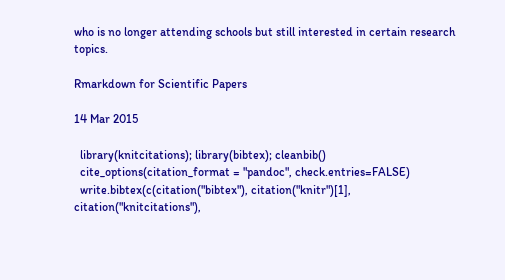who is no longer attending schools but still interested in certain research topics.

Rmarkdown for Scientific Papers

14 Mar 2015

  library(knitcitations); library(bibtex); cleanbib()
  cite_options(citation_format = "pandoc", check.entries=FALSE)
  write.bibtex(c(citation("bibtex"), citation("knitr")[1], citation("knitcitations"),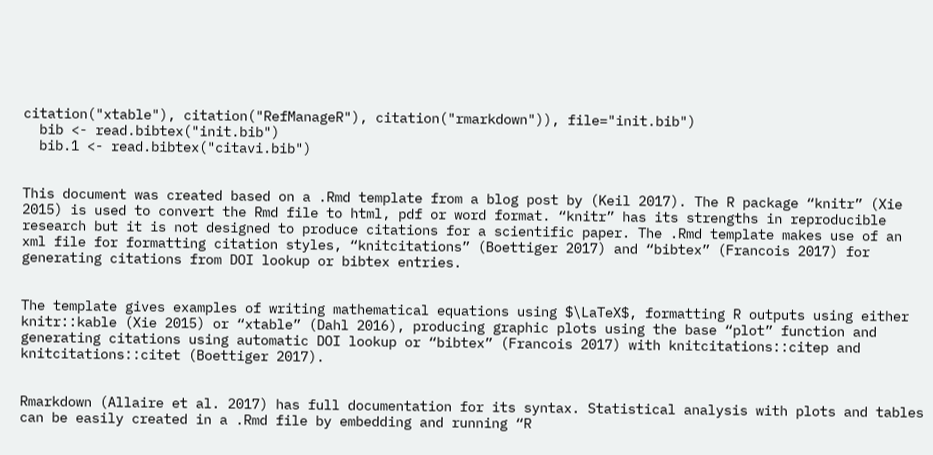citation("xtable"), citation("RefManageR"), citation("rmarkdown")), file="init.bib")
  bib <- read.bibtex("init.bib")
  bib.1 <- read.bibtex("citavi.bib")


This document was created based on a .Rmd template from a blog post by (Keil 2017). The R package “knitr” (Xie 2015) is used to convert the Rmd file to html, pdf or word format. “knitr” has its strengths in reproducible research but it is not designed to produce citations for a scientific paper. The .Rmd template makes use of an xml file for formatting citation styles, “knitcitations” (Boettiger 2017) and “bibtex” (Francois 2017) for generating citations from DOI lookup or bibtex entries.


The template gives examples of writing mathematical equations using $\LaTeX$, formatting R outputs using either knitr::kable (Xie 2015) or “xtable” (Dahl 2016), producing graphic plots using the base “plot” function and generating citations using automatic DOI lookup or “bibtex” (Francois 2017) with knitcitations::citep and knitcitations::citet (Boettiger 2017).


Rmarkdown (Allaire et al. 2017) has full documentation for its syntax. Statistical analysis with plots and tables can be easily created in a .Rmd file by embedding and running “R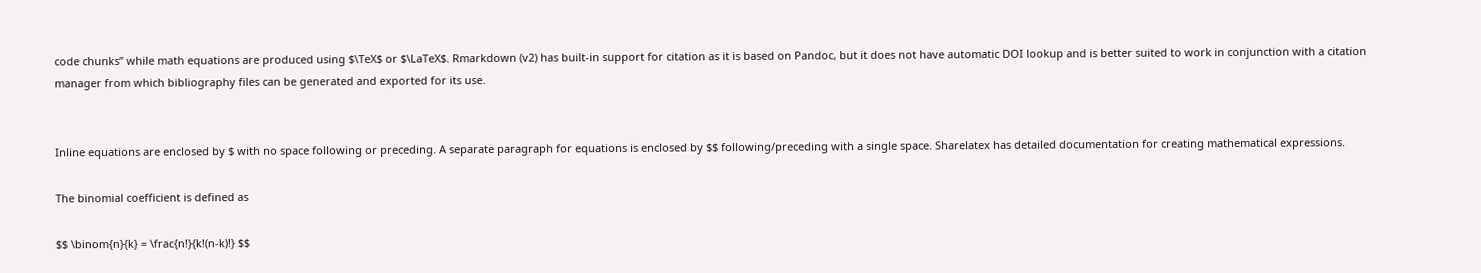code chunks” while math equations are produced using $\TeX$ or $\LaTeX$. Rmarkdown (v2) has built-in support for citation as it is based on Pandoc, but it does not have automatic DOI lookup and is better suited to work in conjunction with a citation manager from which bibliography files can be generated and exported for its use.


Inline equations are enclosed by $ with no space following or preceding. A separate paragraph for equations is enclosed by $$ following/preceding with a single space. Sharelatex has detailed documentation for creating mathematical expressions.

The binomial coefficient is defined as

$$ \binom{n}{k} = \frac{n!}{k!(n-k)!} $$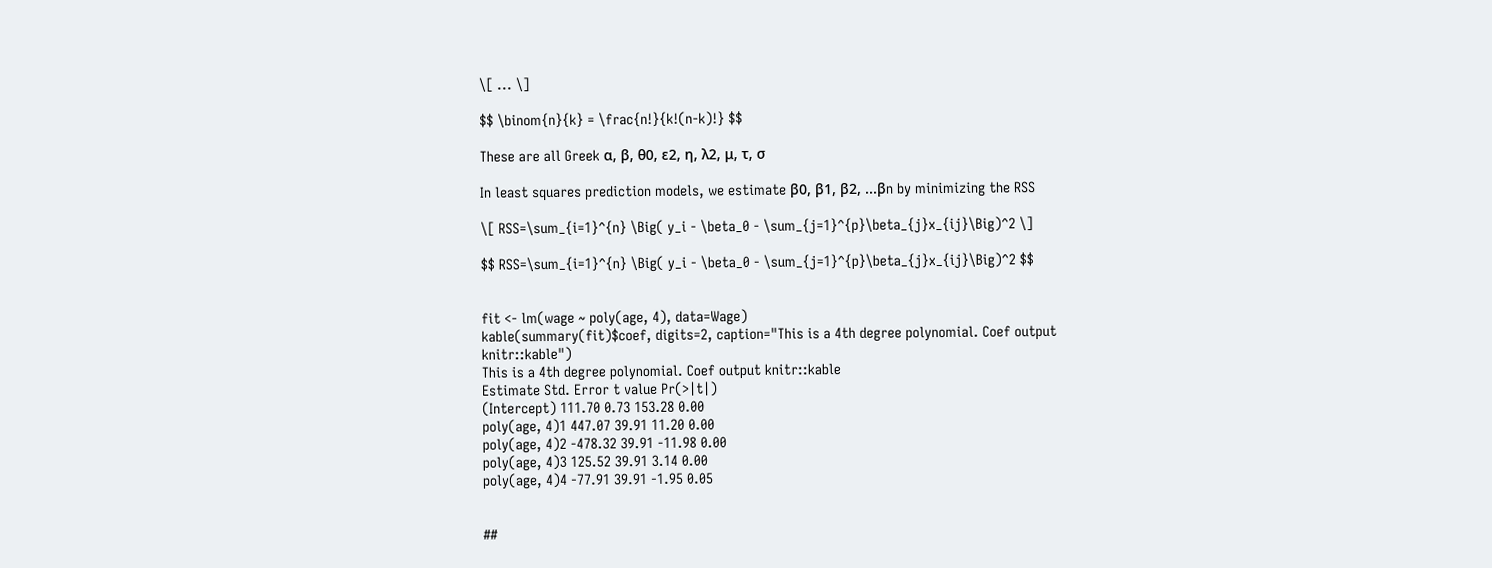\[ ... \]

$$ \binom{n}{k} = \frac{n!}{k!(n-k)!} $$

These are all Greek α, β, θ0, ε2, η, λ2, μ, τ, σ

In least squares prediction models, we estimate β0, β1, β2, ...βn by minimizing the RSS

\[ RSS=\sum_{i=1}^{n} \Big( y_i - \beta_0 - \sum_{j=1}^{p}\beta_{j}x_{ij}\Big)^2 \]

$$ RSS=\sum_{i=1}^{n} \Big( y_i - \beta_0 - \sum_{j=1}^{p}\beta_{j}x_{ij}\Big)^2 $$


fit <- lm(wage ~ poly(age, 4), data=Wage)
kable(summary(fit)$coef, digits=2, caption="This is a 4th degree polynomial. Coef output knitr::kable")
This is a 4th degree polynomial. Coef output knitr::kable
Estimate Std. Error t value Pr(>|t|)
(Intercept) 111.70 0.73 153.28 0.00
poly(age, 4)1 447.07 39.91 11.20 0.00
poly(age, 4)2 -478.32 39.91 -11.98 0.00
poly(age, 4)3 125.52 39.91 3.14 0.00
poly(age, 4)4 -77.91 39.91 -1.95 0.05


##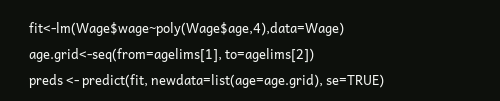fit<-lm(Wage$wage~poly(Wage$age,4),data=Wage)
age.grid<-seq(from=agelims[1], to=agelims[2])
preds <- predict(fit, newdata=list(age=age.grid), se=TRUE)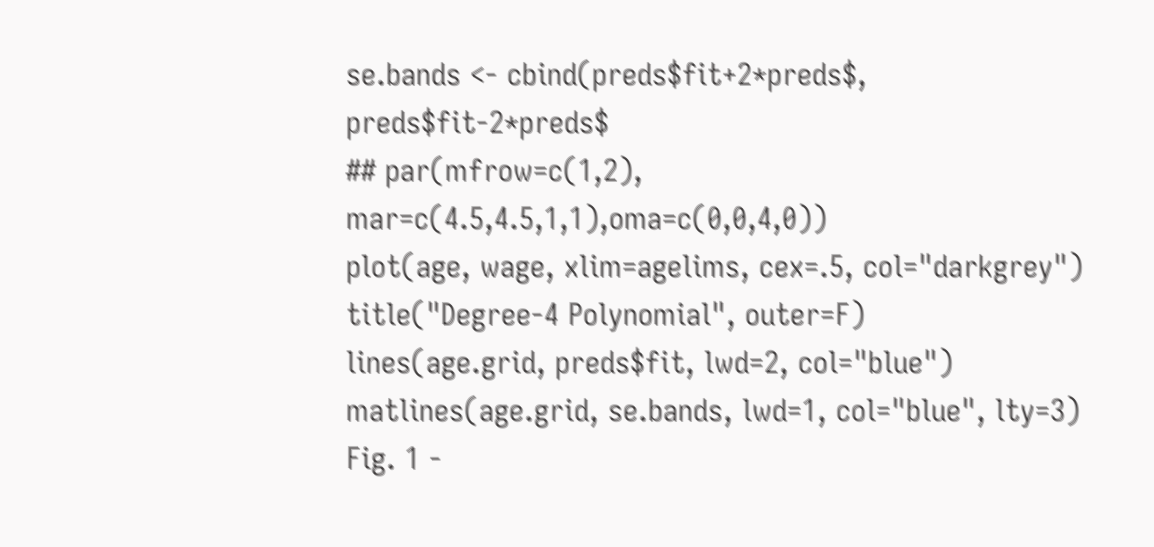se.bands <- cbind(preds$fit+2*preds$, preds$fit-2*preds$
## par(mfrow=c(1,2), mar=c(4.5,4.5,1,1),oma=c(0,0,4,0))
plot(age, wage, xlim=agelims, cex=.5, col="darkgrey")
title("Degree-4 Polynomial", outer=F)
lines(age.grid, preds$fit, lwd=2, col="blue")
matlines(age.grid, se.bands, lwd=1, col="blue", lty=3)
Fig. 1 -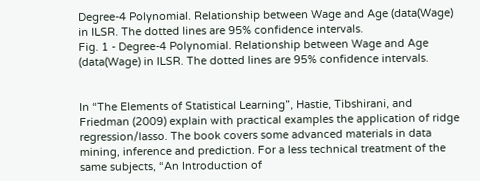Degree-4 Polynomial. Relationship between Wage and Age (data(Wage) in ILSR. The dotted lines are 95% confidence intervals.
Fig. 1 - Degree-4 Polynomial. Relationship between Wage and Age (data(Wage) in ILSR. The dotted lines are 95% confidence intervals.


In “The Elements of Statistical Learning”, Hastie, Tibshirani, and Friedman (2009) explain with practical examples the application of ridge regression/lasso. The book covers some advanced materials in data mining, inference and prediction. For a less technical treatment of the same subjects, “An Introduction of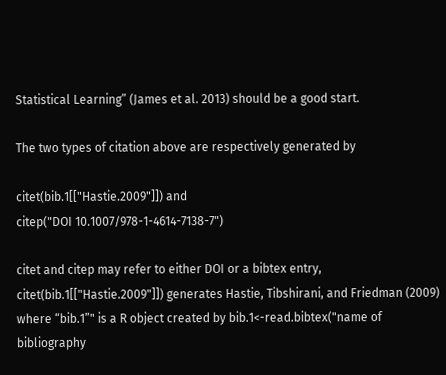Statistical Learning” (James et al. 2013) should be a good start.

The two types of citation above are respectively generated by

citet(bib.1[["Hastie.2009"]]) and
citep("DOI 10.1007/978-1-4614-7138-7")

citet and citep may refer to either DOI or a bibtex entry, citet(bib.1[["Hastie.2009"]]) generates Hastie, Tibshirani, and Friedman (2009) where “bib.1”" is a R object created by bib.1<-read.bibtex("name of bibliography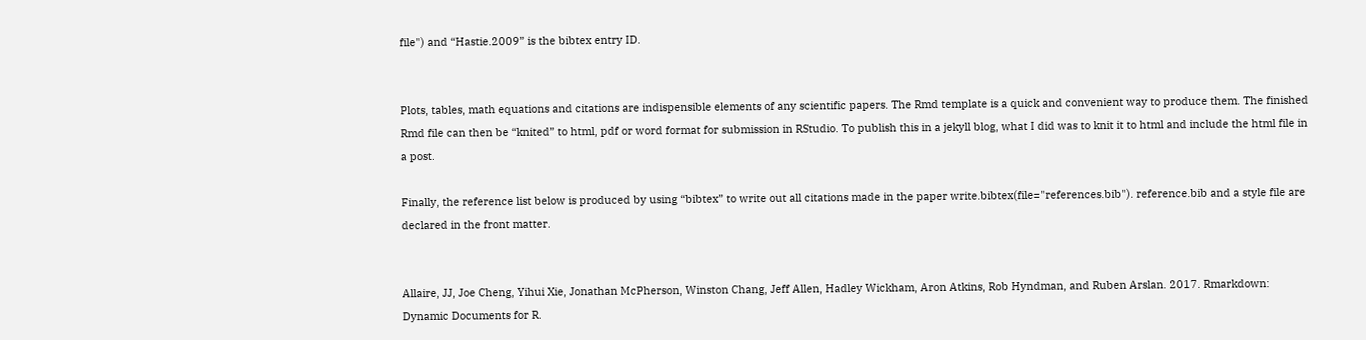file") and “Hastie.2009” is the bibtex entry ID.


Plots, tables, math equations and citations are indispensible elements of any scientific papers. The Rmd template is a quick and convenient way to produce them. The finished Rmd file can then be “knited” to html, pdf or word format for submission in RStudio. To publish this in a jekyll blog, what I did was to knit it to html and include the html file in a post.

Finally, the reference list below is produced by using “bibtex” to write out all citations made in the paper write.bibtex(file="references.bib"). reference.bib and a style file are declared in the front matter.


Allaire, JJ, Joe Cheng, Yihui Xie, Jonathan McPherson, Winston Chang, Jeff Allen, Hadley Wickham, Aron Atkins, Rob Hyndman, and Ruben Arslan. 2017. Rmarkdown: Dynamic Documents for R.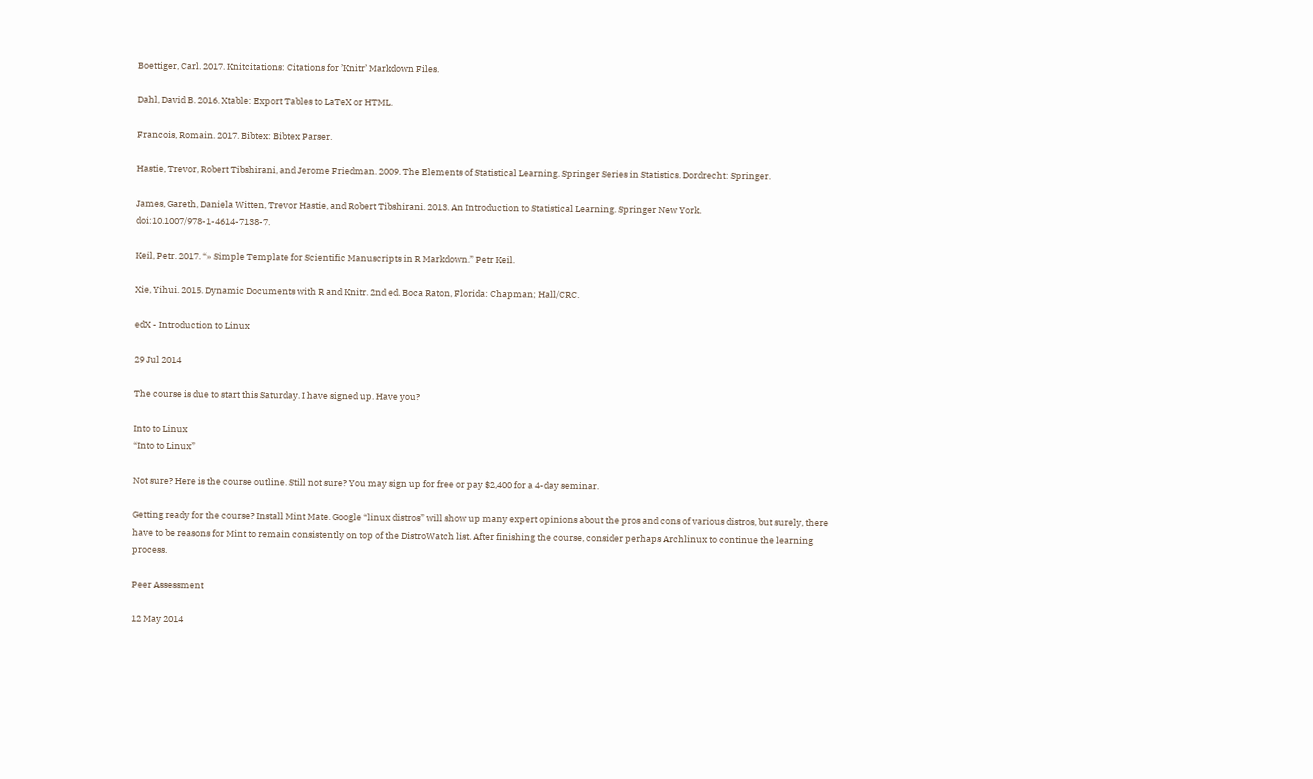Boettiger, Carl. 2017. Knitcitations: Citations for ’Knitr’ Markdown Files.

Dahl, David B. 2016. Xtable: Export Tables to LaTeX or HTML.

Francois, Romain. 2017. Bibtex: Bibtex Parser.

Hastie, Trevor, Robert Tibshirani, and Jerome Friedman. 2009. The Elements of Statistical Learning. Springer Series in Statistics. Dordrecht: Springer.

James, Gareth, Daniela Witten, Trevor Hastie, and Robert Tibshirani. 2013. An Introduction to Statistical Learning. Springer New York. doi:10.1007/978-1-4614-7138-7.

Keil, Petr. 2017. “» Simple Template for Scientific Manuscripts in R Markdown.” Petr Keil.

Xie, Yihui. 2015. Dynamic Documents with R and Knitr. 2nd ed. Boca Raton, Florida: Chapman; Hall/CRC.

edX - Introduction to Linux

29 Jul 2014

The course is due to start this Saturday. I have signed up. Have you?

Into to Linux
“Into to Linux”

Not sure? Here is the course outline. Still not sure? You may sign up for free or pay $2,400 for a 4-day seminar.

Getting ready for the course? Install Mint Mate. Google “linux distros” will show up many expert opinions about the pros and cons of various distros, but surely, there have to be reasons for Mint to remain consistently on top of the DistroWatch list. After finishing the course, consider perhaps Archlinux to continue the learning process.

Peer Assessment

12 May 2014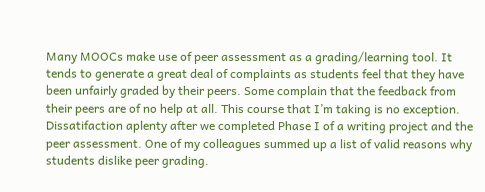Many MOOCs make use of peer assessment as a grading/learning tool. It tends to generate a great deal of complaints as students feel that they have been unfairly graded by their peers. Some complain that the feedback from their peers are of no help at all. This course that I’m taking is no exception. Dissatifaction aplenty after we completed Phase I of a writing project and the peer assessment. One of my colleagues summed up a list of valid reasons why students dislike peer grading.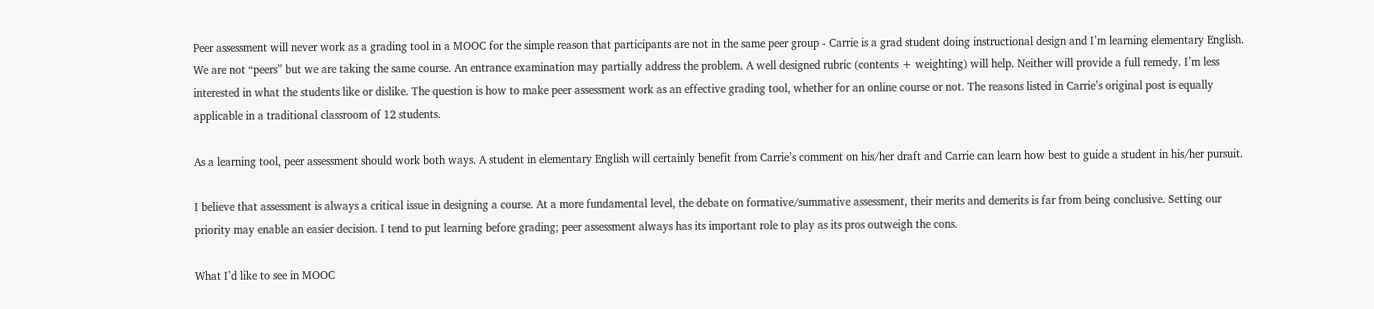Peer assessment will never work as a grading tool in a MOOC for the simple reason that participants are not in the same peer group - Carrie is a grad student doing instructional design and I’m learning elementary English. We are not “peers” but we are taking the same course. An entrance examination may partially address the problem. A well designed rubric (contents + weighting) will help. Neither will provide a full remedy. I’m less interested in what the students like or dislike. The question is how to make peer assessment work as an effective grading tool, whether for an online course or not. The reasons listed in Carrie’s original post is equally applicable in a traditional classroom of 12 students.

As a learning tool, peer assessment should work both ways. A student in elementary English will certainly benefit from Carrie’s comment on his/her draft and Carrie can learn how best to guide a student in his/her pursuit.

I believe that assessment is always a critical issue in designing a course. At a more fundamental level, the debate on formative/summative assessment, their merits and demerits is far from being conclusive. Setting our priority may enable an easier decision. I tend to put learning before grading; peer assessment always has its important role to play as its pros outweigh the cons.

What I’d like to see in MOOC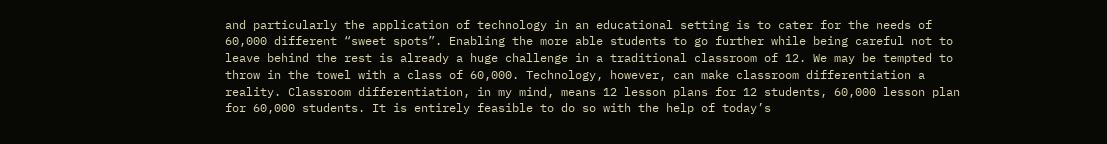and particularly the application of technology in an educational setting is to cater for the needs of 60,000 different “sweet spots”. Enabling the more able students to go further while being careful not to leave behind the rest is already a huge challenge in a traditional classroom of 12. We may be tempted to throw in the towel with a class of 60,000. Technology, however, can make classroom differentiation a reality. Classroom differentiation, in my mind, means 12 lesson plans for 12 students, 60,000 lesson plan for 60,000 students. It is entirely feasible to do so with the help of today’s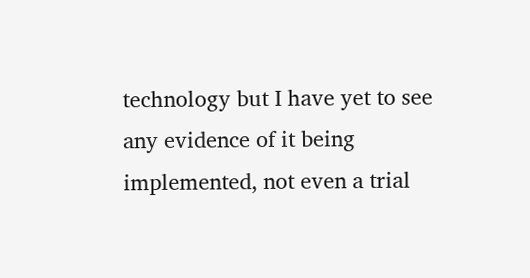technology but I have yet to see any evidence of it being implemented, not even a trial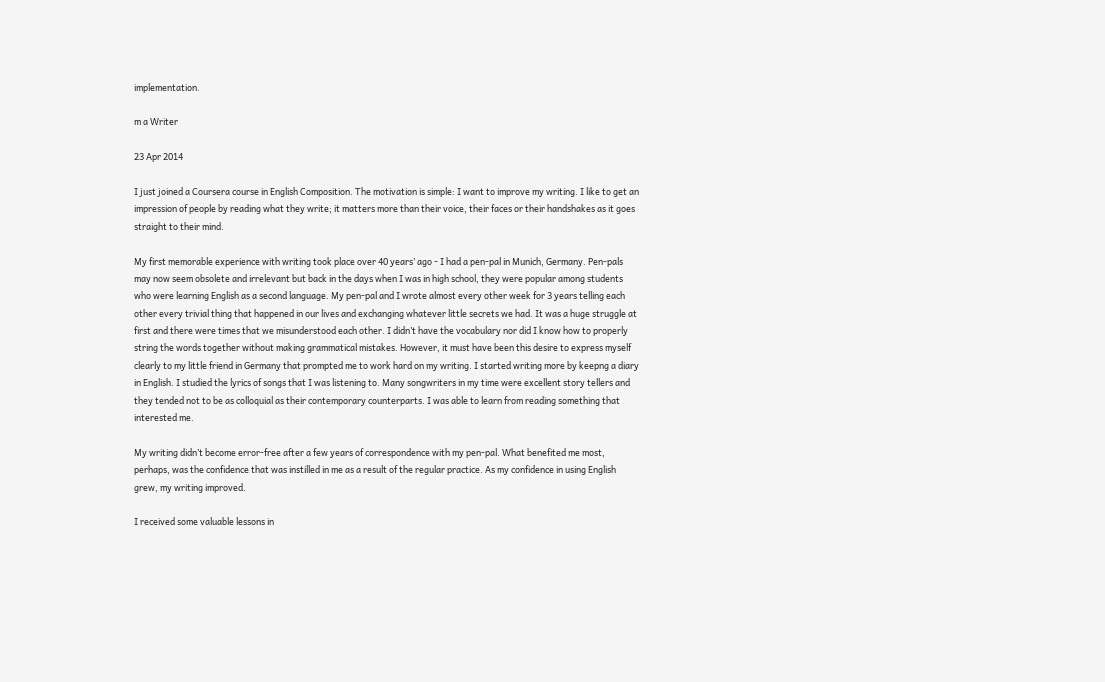implementation.

m a Writer

23 Apr 2014

I just joined a Coursera course in English Composition. The motivation is simple: I want to improve my writing. I like to get an impression of people by reading what they write; it matters more than their voice, their faces or their handshakes as it goes straight to their mind.

My first memorable experience with writing took place over 40 years’ ago - I had a pen-pal in Munich, Germany. Pen-pals may now seem obsolete and irrelevant but back in the days when I was in high school, they were popular among students who were learning English as a second language. My pen-pal and I wrote almost every other week for 3 years telling each other every trivial thing that happened in our lives and exchanging whatever little secrets we had. It was a huge struggle at first and there were times that we misunderstood each other. I didn’t have the vocabulary nor did I know how to properly string the words together without making grammatical mistakes. However, it must have been this desire to express myself clearly to my little friend in Germany that prompted me to work hard on my writing. I started writing more by keepng a diary in English. I studied the lyrics of songs that I was listening to. Many songwriters in my time were excellent story tellers and they tended not to be as colloquial as their contemporary counterparts. I was able to learn from reading something that interested me.

My writing didn’t become error-free after a few years of correspondence with my pen-pal. What benefited me most, perhaps, was the confidence that was instilled in me as a result of the regular practice. As my confidence in using English grew, my writing improved.

I received some valuable lessons in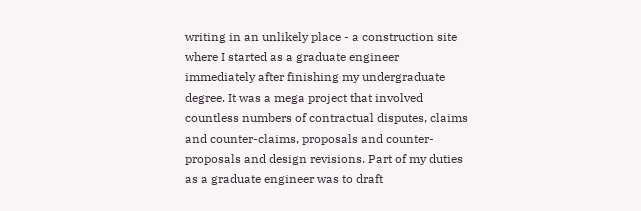writing in an unlikely place - a construction site where I started as a graduate engineer immediately after finishing my undergraduate degree. It was a mega project that involved countless numbers of contractual disputes, claims and counter-claims, proposals and counter-proposals and design revisions. Part of my duties as a graduate engineer was to draft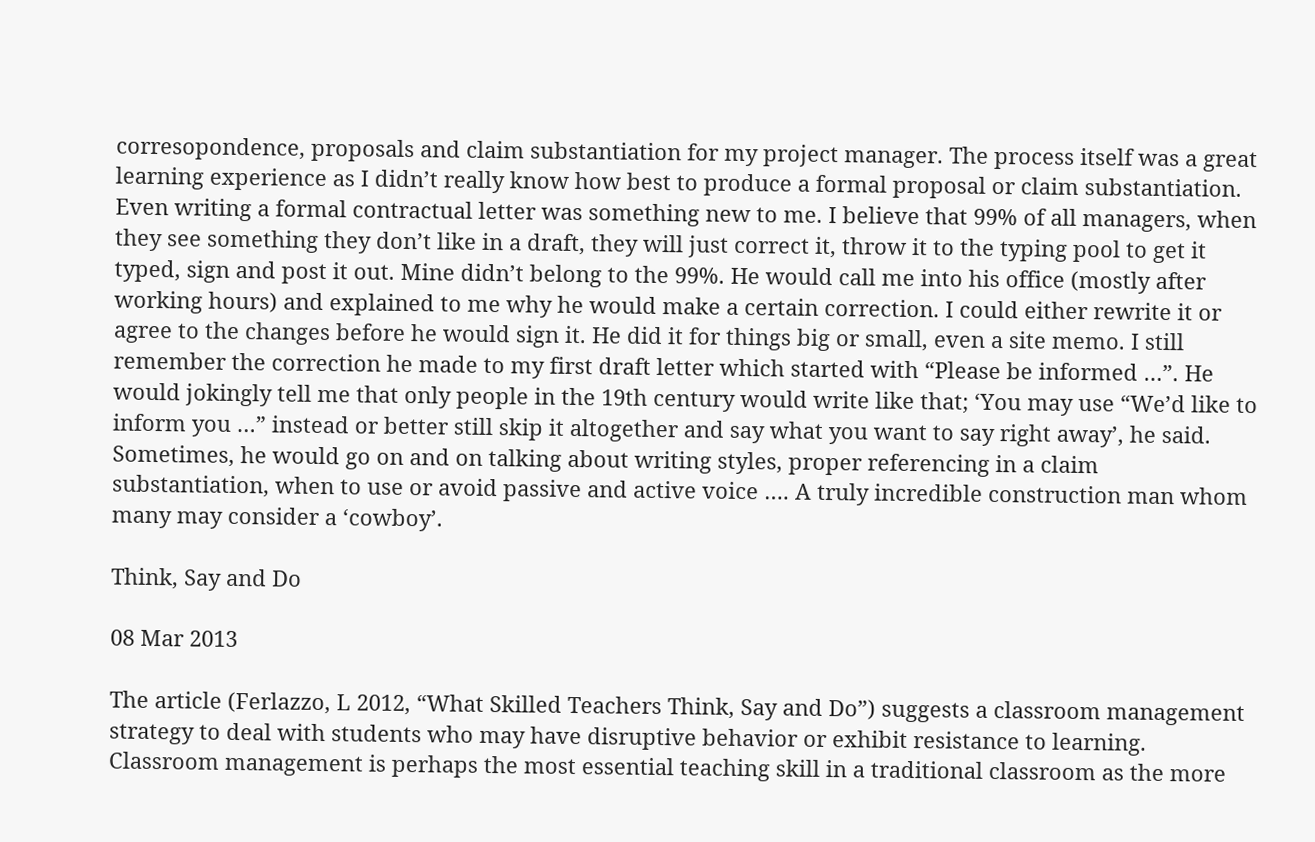corresopondence, proposals and claim substantiation for my project manager. The process itself was a great learning experience as I didn’t really know how best to produce a formal proposal or claim substantiation. Even writing a formal contractual letter was something new to me. I believe that 99% of all managers, when they see something they don’t like in a draft, they will just correct it, throw it to the typing pool to get it typed, sign and post it out. Mine didn’t belong to the 99%. He would call me into his office (mostly after working hours) and explained to me why he would make a certain correction. I could either rewrite it or agree to the changes before he would sign it. He did it for things big or small, even a site memo. I still remember the correction he made to my first draft letter which started with “Please be informed …”. He would jokingly tell me that only people in the 19th century would write like that; ‘You may use “We’d like to inform you …” instead or better still skip it altogether and say what you want to say right away’, he said. Sometimes, he would go on and on talking about writing styles, proper referencing in a claim substantiation, when to use or avoid passive and active voice …. A truly incredible construction man whom many may consider a ‘cowboy’.

Think, Say and Do

08 Mar 2013

The article (Ferlazzo, L 2012, “What Skilled Teachers Think, Say and Do”) suggests a classroom management strategy to deal with students who may have disruptive behavior or exhibit resistance to learning. Classroom management is perhaps the most essential teaching skill in a traditional classroom as the more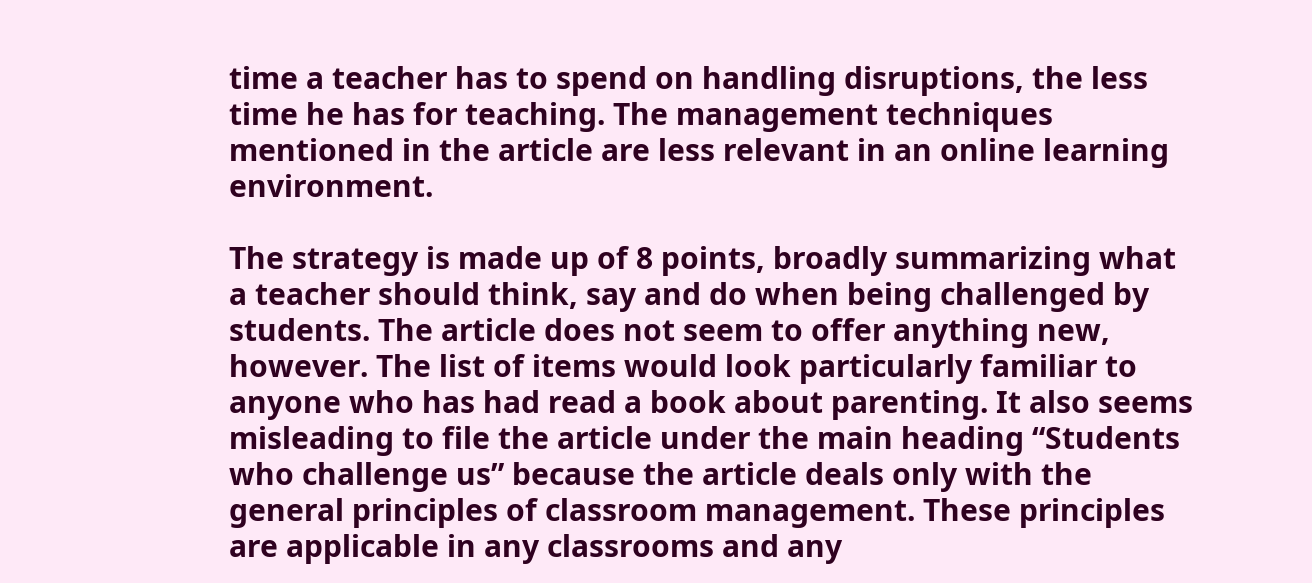time a teacher has to spend on handling disruptions, the less time he has for teaching. The management techniques mentioned in the article are less relevant in an online learning environment.

The strategy is made up of 8 points, broadly summarizing what a teacher should think, say and do when being challenged by students. The article does not seem to offer anything new, however. The list of items would look particularly familiar to anyone who has had read a book about parenting. It also seems misleading to file the article under the main heading “Students who challenge us” because the article deals only with the general principles of classroom management. These principles are applicable in any classrooms and any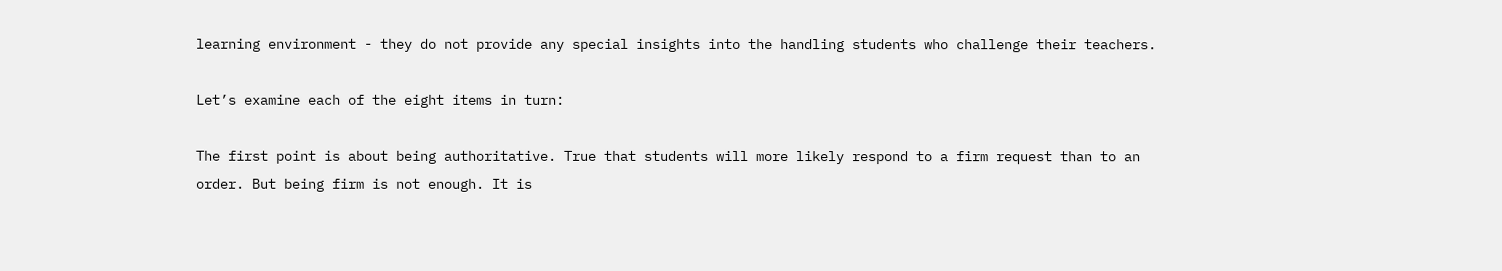learning environment - they do not provide any special insights into the handling students who challenge their teachers.

Let’s examine each of the eight items in turn:

The first point is about being authoritative. True that students will more likely respond to a firm request than to an order. But being firm is not enough. It is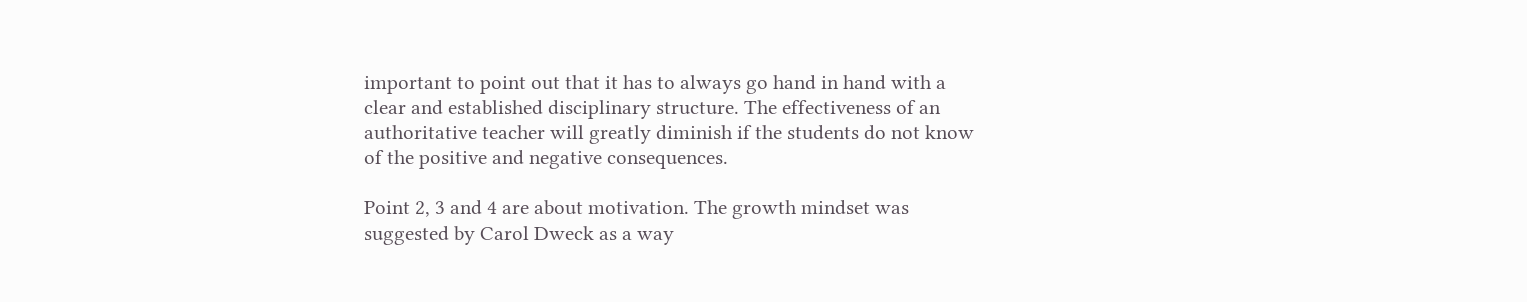important to point out that it has to always go hand in hand with a clear and established disciplinary structure. The effectiveness of an authoritative teacher will greatly diminish if the students do not know of the positive and negative consequences.

Point 2, 3 and 4 are about motivation. The growth mindset was suggested by Carol Dweck as a way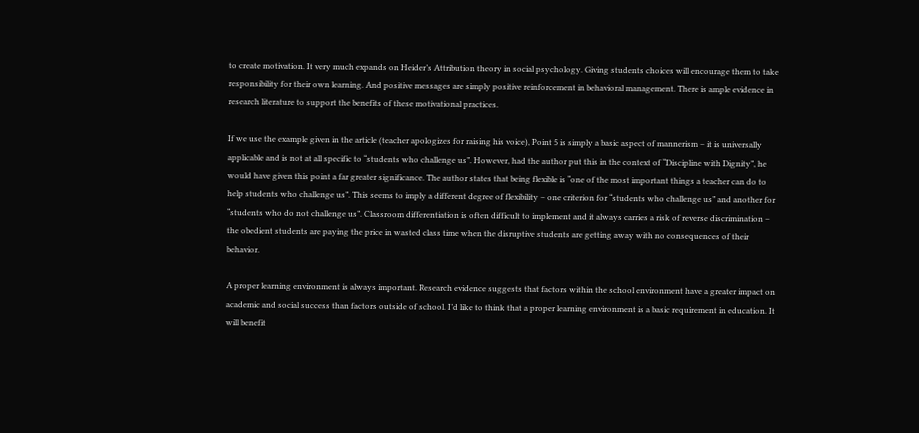to create motivation. It very much expands on Heider’s Attribution theory in social psychology. Giving students choices will encourage them to take responsibility for their own learning. And positive messages are simply positive reinforcement in behavioral management. There is ample evidence in research literature to support the benefits of these motivational practices.

If we use the example given in the article (teacher apologizes for raising his voice), Point 5 is simply a basic aspect of mannerism – it is universally applicable and is not at all specific to “students who challenge us”. However, had the author put this in the context of “Discipline with Dignity”, he would have given this point a far greater significance. The author states that being flexible is “one of the most important things a teacher can do to help students who challenge us”. This seems to imply a different degree of flexibility – one criterion for “students who challenge us” and another for “students who do not challenge us”. Classroom differentiation is often difficult to implement and it always carries a risk of reverse discrimination – the obedient students are paying the price in wasted class time when the disruptive students are getting away with no consequences of their behavior.

A proper learning environment is always important. Research evidence suggests that factors within the school environment have a greater impact on academic and social success than factors outside of school. I’d like to think that a proper learning environment is a basic requirement in education. It will benefit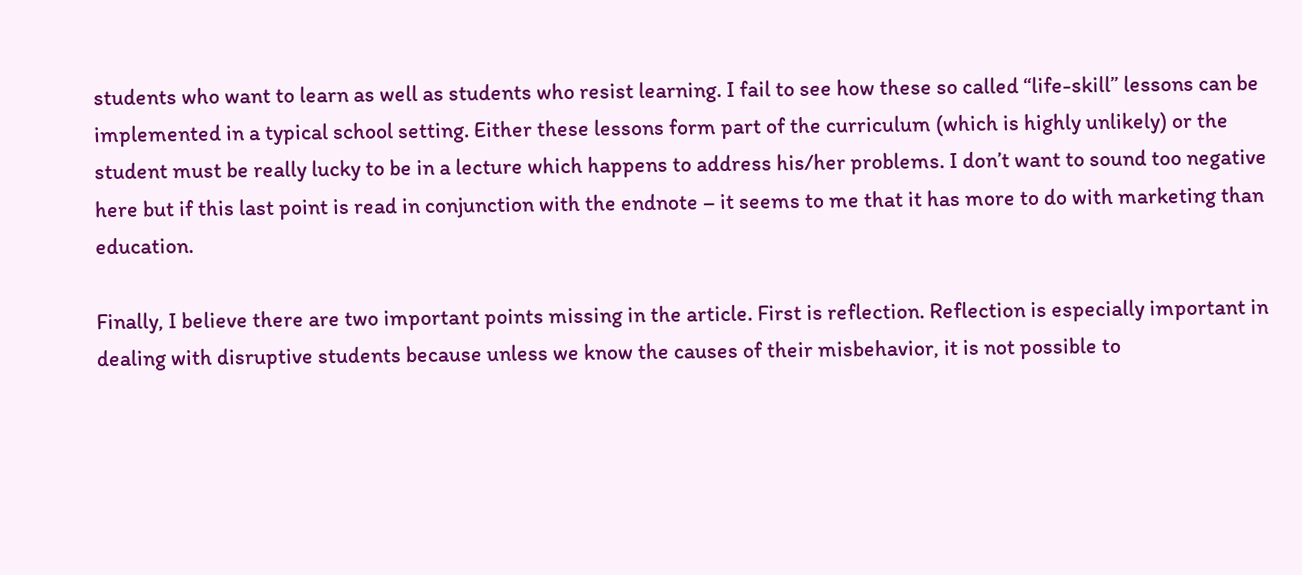students who want to learn as well as students who resist learning. I fail to see how these so called “life-skill” lessons can be implemented in a typical school setting. Either these lessons form part of the curriculum (which is highly unlikely) or the student must be really lucky to be in a lecture which happens to address his/her problems. I don’t want to sound too negative here but if this last point is read in conjunction with the endnote – it seems to me that it has more to do with marketing than education.

Finally, I believe there are two important points missing in the article. First is reflection. Reflection is especially important in dealing with disruptive students because unless we know the causes of their misbehavior, it is not possible to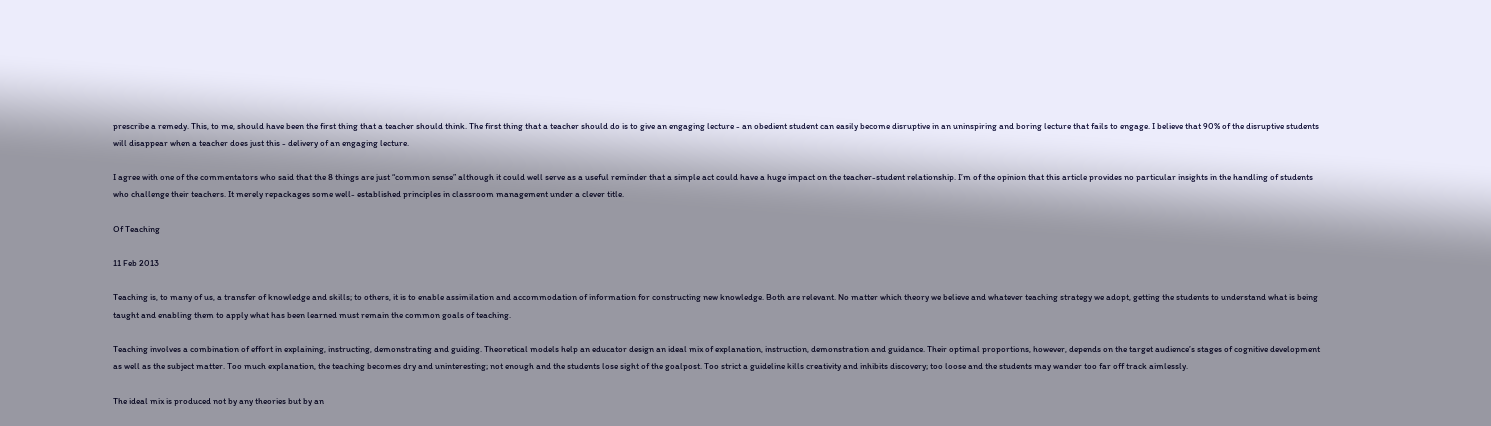prescribe a remedy. This, to me, should have been the first thing that a teacher should think. The first thing that a teacher should do is to give an engaging lecture - an obedient student can easily become disruptive in an uninspiring and boring lecture that fails to engage. I believe that 90% of the disruptive students will disappear when a teacher does just this - delivery of an engaging lecture.

I agree with one of the commentators who said that the 8 things are just “common sense” although it could well serve as a useful reminder that a simple act could have a huge impact on the teacher-student relationship. I’m of the opinion that this article provides no particular insights in the handling of students who challenge their teachers. It merely repackages some well- established principles in classroom management under a clever title.

Of Teaching

11 Feb 2013

Teaching is, to many of us, a transfer of knowledge and skills; to others, it is to enable assimilation and accommodation of information for constructing new knowledge. Both are relevant. No matter which theory we believe and whatever teaching strategy we adopt, getting the students to understand what is being taught and enabling them to apply what has been learned must remain the common goals of teaching.

Teaching involves a combination of effort in explaining, instructing, demonstrating and guiding. Theoretical models help an educator design an ideal mix of explanation, instruction, demonstration and guidance. Their optimal proportions, however, depends on the target audience’s stages of cognitive development as well as the subject matter. Too much explanation, the teaching becomes dry and uninteresting; not enough and the students lose sight of the goalpost. Too strict a guideline kills creativity and inhibits discovery; too loose and the students may wander too far off track aimlessly.

The ideal mix is produced not by any theories but by an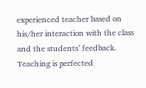experienced teacher based on his/her interaction with the class and the students’ feedback. Teaching is perfected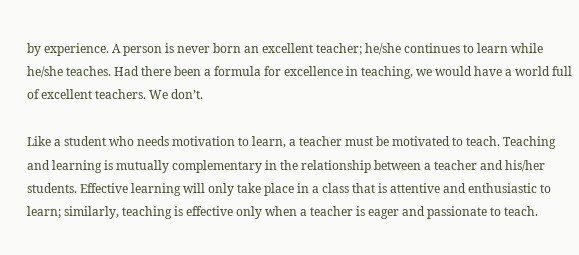by experience. A person is never born an excellent teacher; he/she continues to learn while he/she teaches. Had there been a formula for excellence in teaching, we would have a world full of excellent teachers. We don’t.

Like a student who needs motivation to learn, a teacher must be motivated to teach. Teaching and learning is mutually complementary in the relationship between a teacher and his/her students. Effective learning will only take place in a class that is attentive and enthusiastic to learn; similarly, teaching is effective only when a teacher is eager and passionate to teach.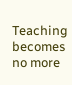Teaching becomes no more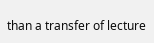than a transfer of lecture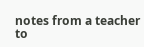notes from a teacher to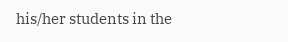his/her students in the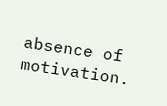absence of motivation.